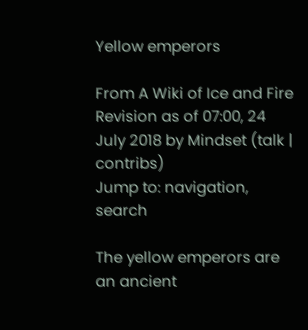Yellow emperors

From A Wiki of Ice and Fire
Revision as of 07:00, 24 July 2018 by Mindset (talk | contribs)
Jump to: navigation, search

The yellow emperors are an ancient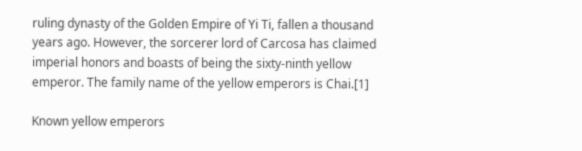ruling dynasty of the Golden Empire of Yi Ti, fallen a thousand years ago. However, the sorcerer lord of Carcosa has claimed imperial honors and boasts of being the sixty-ninth yellow emperor. The family name of the yellow emperors is Chai.[1]

Known yellow emperors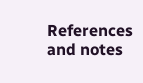References and notes